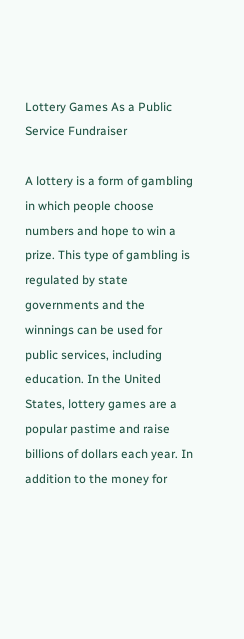Lottery Games As a Public Service Fundraiser

A lottery is a form of gambling in which people choose numbers and hope to win a prize. This type of gambling is regulated by state governments and the winnings can be used for public services, including education. In the United States, lottery games are a popular pastime and raise billions of dollars each year. In addition to the money for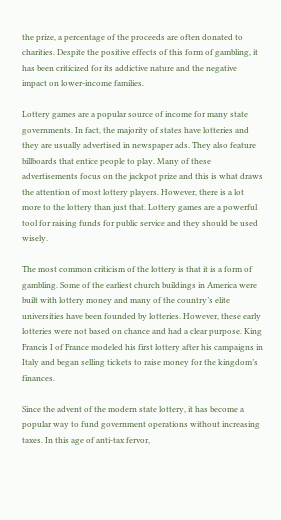the prize, a percentage of the proceeds are often donated to charities. Despite the positive effects of this form of gambling, it has been criticized for its addictive nature and the negative impact on lower-income families.

Lottery games are a popular source of income for many state governments. In fact, the majority of states have lotteries and they are usually advertised in newspaper ads. They also feature billboards that entice people to play. Many of these advertisements focus on the jackpot prize and this is what draws the attention of most lottery players. However, there is a lot more to the lottery than just that. Lottery games are a powerful tool for raising funds for public service and they should be used wisely.

The most common criticism of the lottery is that it is a form of gambling. Some of the earliest church buildings in America were built with lottery money and many of the country’s elite universities have been founded by lotteries. However, these early lotteries were not based on chance and had a clear purpose. King Francis I of France modeled his first lottery after his campaigns in Italy and began selling tickets to raise money for the kingdom’s finances.

Since the advent of the modern state lottery, it has become a popular way to fund government operations without increasing taxes. In this age of anti-tax fervor,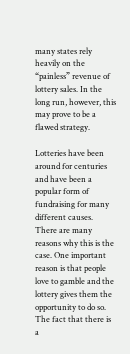many states rely heavily on the “painless” revenue of lottery sales. In the long run, however, this may prove to be a flawed strategy.

Lotteries have been around for centuries and have been a popular form of fundraising for many different causes. There are many reasons why this is the case. One important reason is that people love to gamble and the lottery gives them the opportunity to do so. The fact that there is a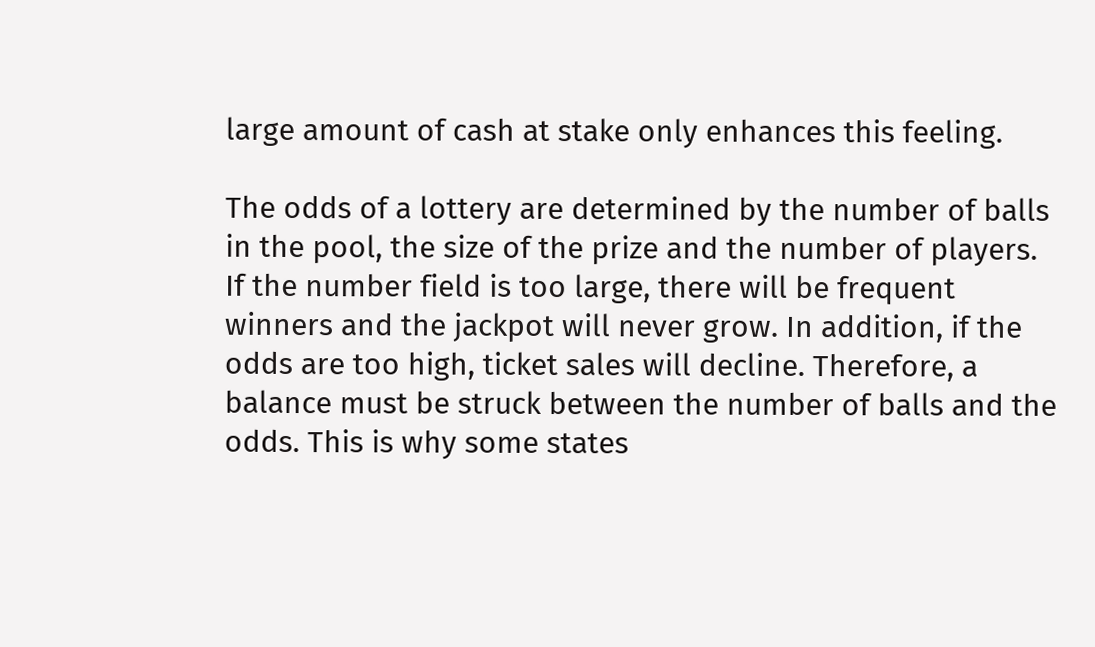large amount of cash at stake only enhances this feeling.

The odds of a lottery are determined by the number of balls in the pool, the size of the prize and the number of players. If the number field is too large, there will be frequent winners and the jackpot will never grow. In addition, if the odds are too high, ticket sales will decline. Therefore, a balance must be struck between the number of balls and the odds. This is why some states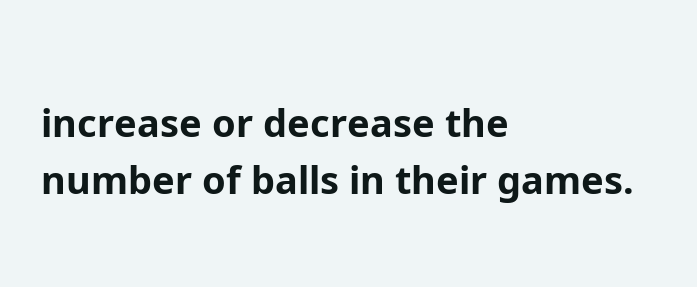increase or decrease the number of balls in their games.